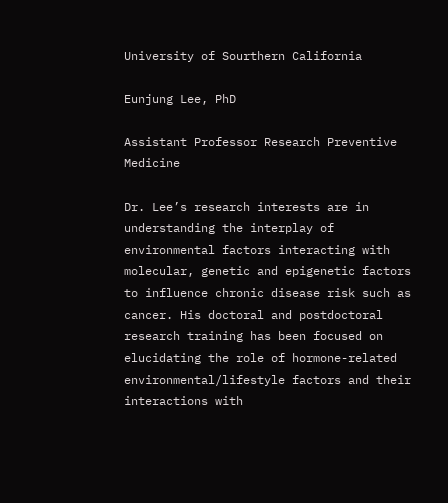University of Sourthern California

Eunjung Lee, PhD

Assistant Professor Research Preventive Medicine

Dr. Lee’s research interests are in understanding the interplay of environmental factors interacting with molecular, genetic and epigenetic factors to influence chronic disease risk such as cancer. His doctoral and postdoctoral research training has been focused on elucidating the role of hormone-related environmental/lifestyle factors and their interactions with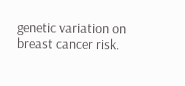genetic variation on breast cancer risk.